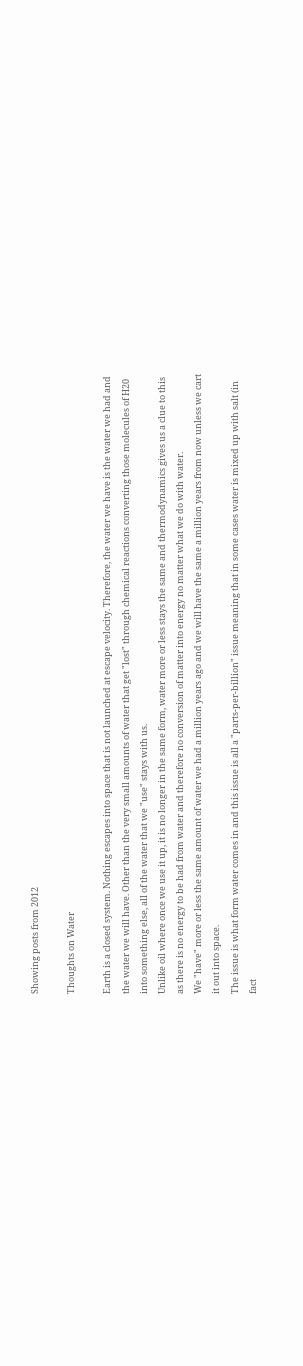Showing posts from 2012

Thoughts on Water

Earth is a closed system. Nothing escapes into space that is not launched at escape velocity. Therefore, the water we have is the water we had and the water we will have. Other than the very small amounts of water that get "lost" through chemical reactions converting those molecules of H20 into something else, all of the water that we "use" stays with us.
Unlike oil where once we use it up, it is no longer in the same form, water more or less stays the same and thermodynamics gives us a clue to this as there is no energy to be had from water and therefore no conversion of matter into energy no matter what we do with water.
We "have" more or less the same amount of water we had a million years ago and we will have the same a million years from now unless we cart it out into space.
The issue is what form water comes in and this issue is all a "parts-per-billion" issue meaning that in some cases water is mixed up with salt (in fact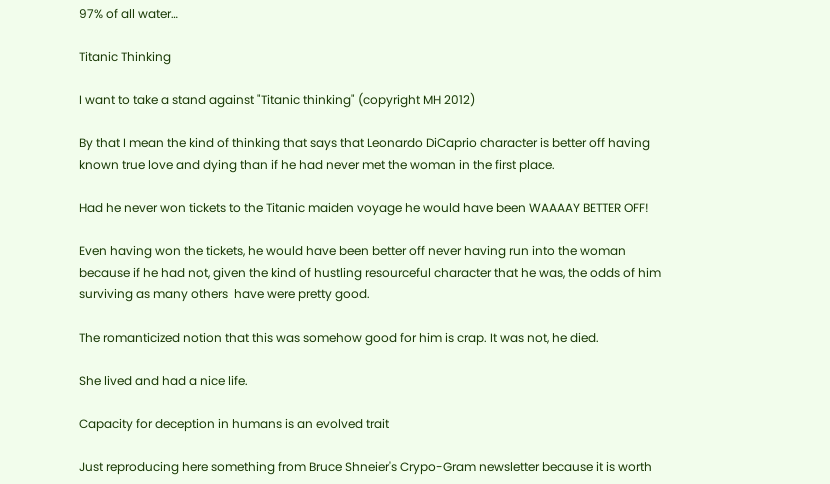97% of all water…

Titanic Thinking

I want to take a stand against "Titanic thinking" (copyright MH 2012)

By that I mean the kind of thinking that says that Leonardo DiCaprio character is better off having known true love and dying than if he had never met the woman in the first place.

Had he never won tickets to the Titanic maiden voyage he would have been WAAAAY BETTER OFF!

Even having won the tickets, he would have been better off never having run into the woman because if he had not, given the kind of hustling resourceful character that he was, the odds of him surviving as many others  have were pretty good.

The romanticized notion that this was somehow good for him is crap. It was not, he died.

She lived and had a nice life.

Capacity for deception in humans is an evolved trait

Just reproducing here something from Bruce Shneier's Crypo-Gram newsletter because it is worth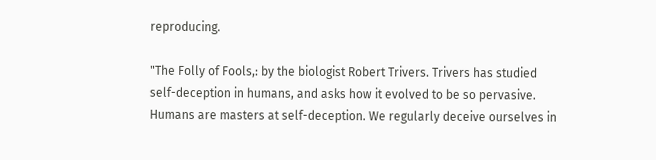reproducing.

"The Folly of Fools,: by the biologist Robert Trivers. Trivers has studied self-deception in humans, and asks how it evolved to be so pervasive. Humans are masters at self-deception. We regularly deceive ourselves in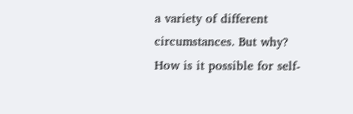a variety of different circumstances. But why? How is it possible for self-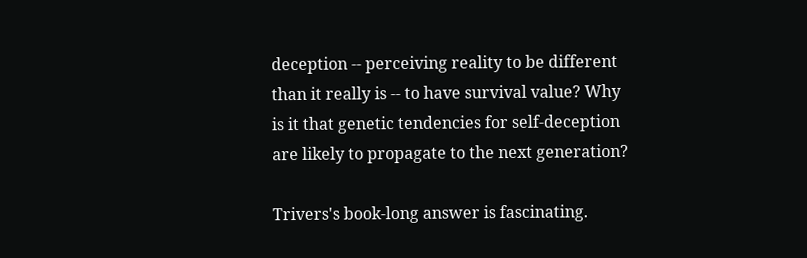deception -- perceiving reality to be different than it really is -- to have survival value? Why is it that genetic tendencies for self-deception are likely to propagate to the next generation?

Trivers's book-long answer is fascinating.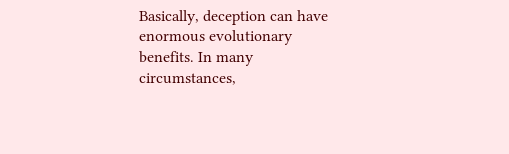Basically, deception can have enormous evolutionary benefits. In many circumstances,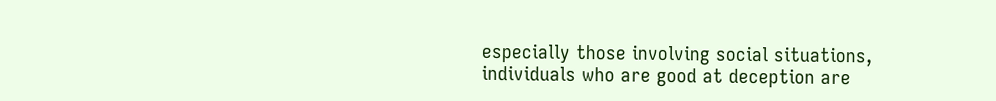especially those involving social situations, individuals who are good at deception are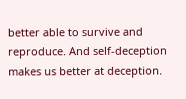better able to survive and reproduce. And self-deception makes us better at deception.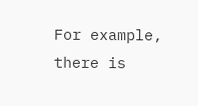For example, there is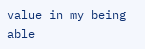value in my being able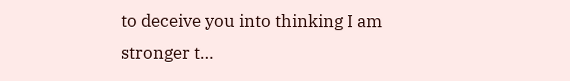to deceive you into thinking I am stronger t…